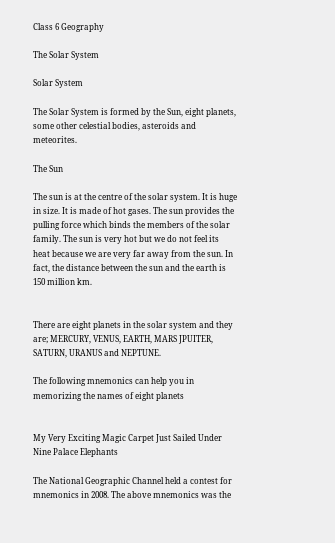Class 6 Geography

The Solar System

Solar System

The Solar System is formed by the Sun, eight planets, some other celestial bodies, asteroids and meteorites.

The Sun

The sun is at the centre of the solar system. It is huge in size. It is made of hot gases. The sun provides the pulling force which binds the members of the solar family. The sun is very hot but we do not feel its heat because we are very far away from the sun. In fact, the distance between the sun and the earth is 150 million km.


There are eight planets in the solar system and they are; MERCURY, VENUS, EARTH, MARS JPUITER, SATURN, URANUS and NEPTUNE.

The following mnemonics can help you in memorizing the names of eight planets


My Very Exciting Magic Carpet Just Sailed Under Nine Palace Elephants

The National Geographic Channel held a contest for mnemonics in 2008. The above mnemonics was the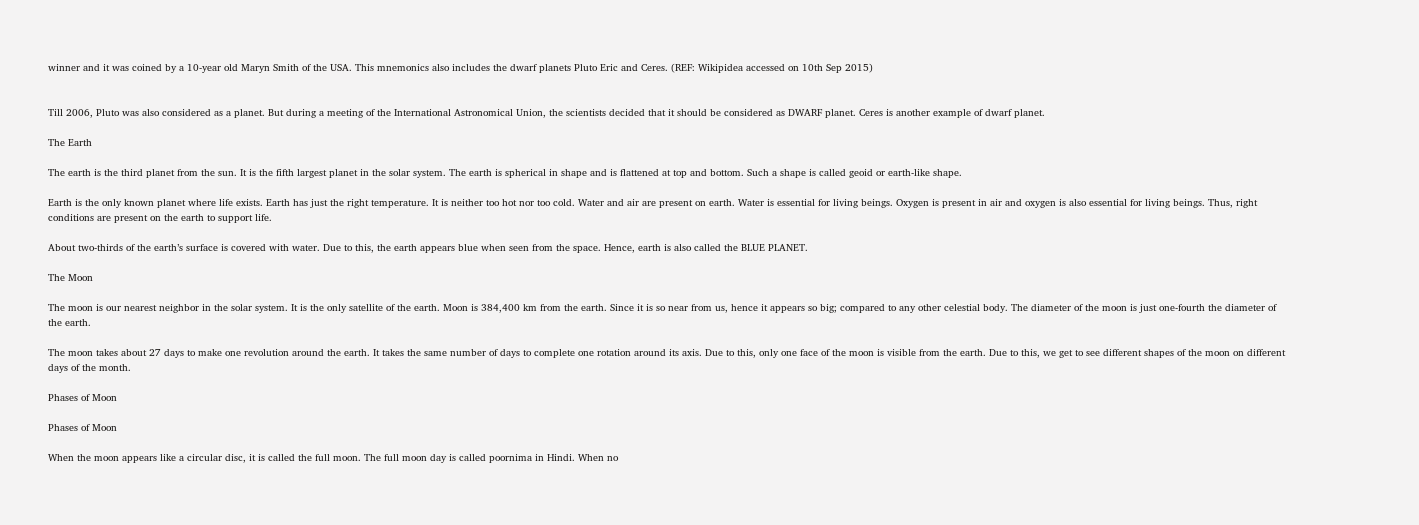winner and it was coined by a 10-year old Maryn Smith of the USA. This mnemonics also includes the dwarf planets Pluto Eric and Ceres. (REF: Wikipidea accessed on 10th Sep 2015)


Till 2006, Pluto was also considered as a planet. But during a meeting of the International Astronomical Union, the scientists decided that it should be considered as DWARF planet. Ceres is another example of dwarf planet.

The Earth

The earth is the third planet from the sun. It is the fifth largest planet in the solar system. The earth is spherical in shape and is flattened at top and bottom. Such a shape is called geoid or earth-like shape.

Earth is the only known planet where life exists. Earth has just the right temperature. It is neither too hot nor too cold. Water and air are present on earth. Water is essential for living beings. Oxygen is present in air and oxygen is also essential for living beings. Thus, right conditions are present on the earth to support life.

About two-thirds of the earth’s surface is covered with water. Due to this, the earth appears blue when seen from the space. Hence, earth is also called the BLUE PLANET.

The Moon

The moon is our nearest neighbor in the solar system. It is the only satellite of the earth. Moon is 384,400 km from the earth. Since it is so near from us, hence it appears so big; compared to any other celestial body. The diameter of the moon is just one-fourth the diameter of the earth.

The moon takes about 27 days to make one revolution around the earth. It takes the same number of days to complete one rotation around its axis. Due to this, only one face of the moon is visible from the earth. Due to this, we get to see different shapes of the moon on different days of the month.

Phases of Moon

Phases of Moon

When the moon appears like a circular disc, it is called the full moon. The full moon day is called poornima in Hindi. When no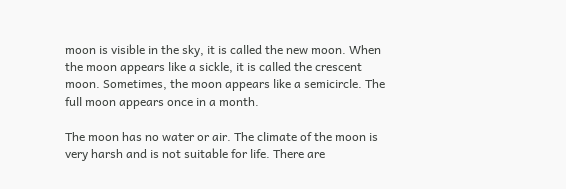moon is visible in the sky, it is called the new moon. When the moon appears like a sickle, it is called the crescent moon. Sometimes, the moon appears like a semicircle. The full moon appears once in a month.

The moon has no water or air. The climate of the moon is very harsh and is not suitable for life. There are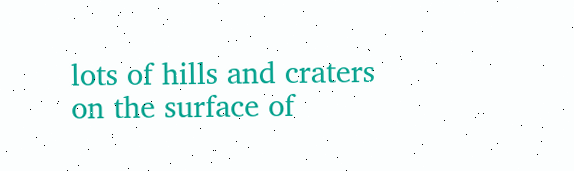lots of hills and craters on the surface of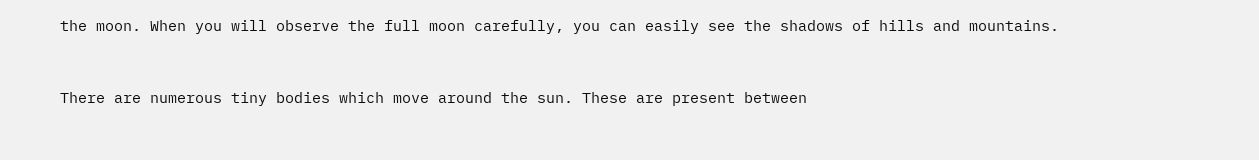the moon. When you will observe the full moon carefully, you can easily see the shadows of hills and mountains.


There are numerous tiny bodies which move around the sun. These are present between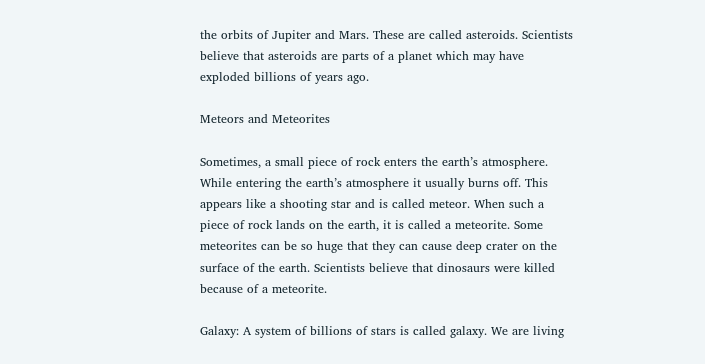the orbits of Jupiter and Mars. These are called asteroids. Scientists believe that asteroids are parts of a planet which may have exploded billions of years ago.

Meteors and Meteorites

Sometimes, a small piece of rock enters the earth’s atmosphere. While entering the earth’s atmosphere it usually burns off. This appears like a shooting star and is called meteor. When such a piece of rock lands on the earth, it is called a meteorite. Some meteorites can be so huge that they can cause deep crater on the surface of the earth. Scientists believe that dinosaurs were killed because of a meteorite.

Galaxy: A system of billions of stars is called galaxy. We are living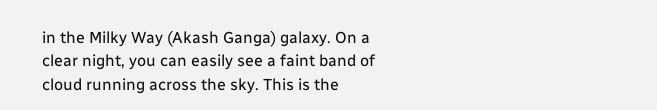in the Milky Way (Akash Ganga) galaxy. On a clear night, you can easily see a faint band of cloud running across the sky. This is the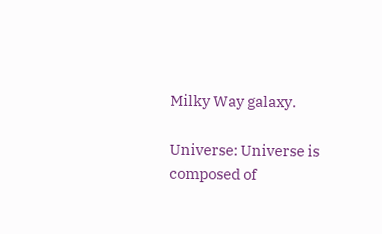Milky Way galaxy.

Universe: Universe is composed of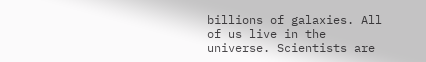billions of galaxies. All of us live in the universe. Scientists are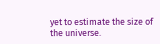yet to estimate the size of the universe.